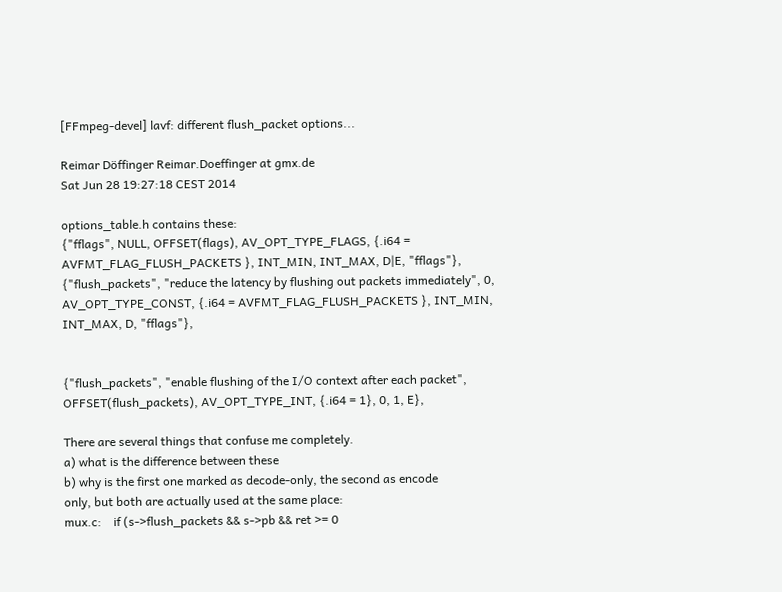[FFmpeg-devel] lavf: different flush_packet options...

Reimar Döffinger Reimar.Doeffinger at gmx.de
Sat Jun 28 19:27:18 CEST 2014

options_table.h contains these:
{"fflags", NULL, OFFSET(flags), AV_OPT_TYPE_FLAGS, {.i64 = AVFMT_FLAG_FLUSH_PACKETS }, INT_MIN, INT_MAX, D|E, "fflags"},
{"flush_packets", "reduce the latency by flushing out packets immediately", 0, AV_OPT_TYPE_CONST, {.i64 = AVFMT_FLAG_FLUSH_PACKETS }, INT_MIN, INT_MAX, D, "fflags"},


{"flush_packets", "enable flushing of the I/O context after each packet", OFFSET(flush_packets), AV_OPT_TYPE_INT, {.i64 = 1}, 0, 1, E},

There are several things that confuse me completely.
a) what is the difference between these
b) why is the first one marked as decode-only, the second as encode
only, but both are actually used at the same place:
mux.c:    if (s->flush_packets && s->pb && ret >= 0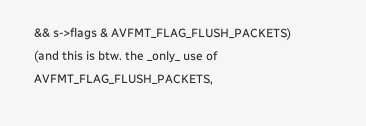&& s->flags & AVFMT_FLAG_FLUSH_PACKETS)
(and this is btw. the _only_ use of AVFMT_FLAG_FLUSH_PACKETS,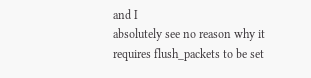and I
absolutely see no reason why it requires flush_packets to be set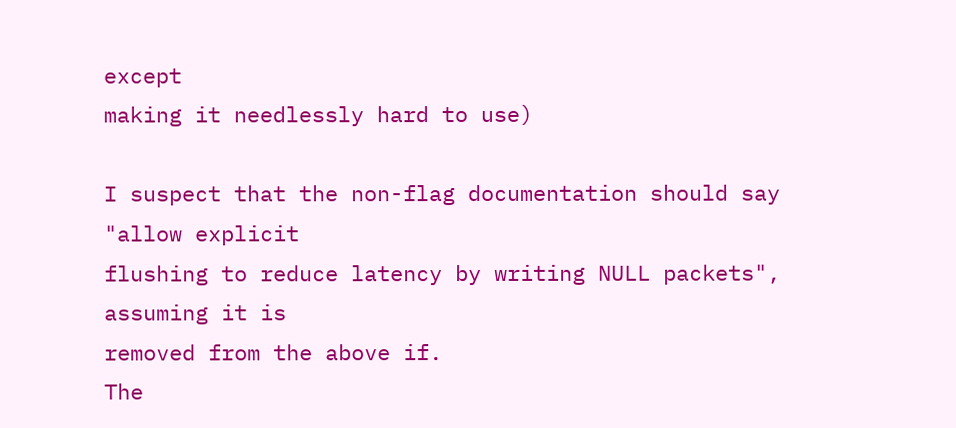except
making it needlessly hard to use)

I suspect that the non-flag documentation should say "allow explicit
flushing to reduce latency by writing NULL packets", assuming it is
removed from the above if.
The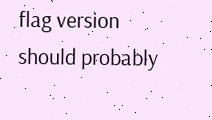flag version should probably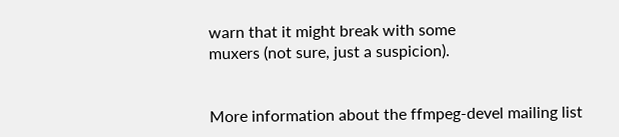warn that it might break with some
muxers (not sure, just a suspicion).


More information about the ffmpeg-devel mailing list